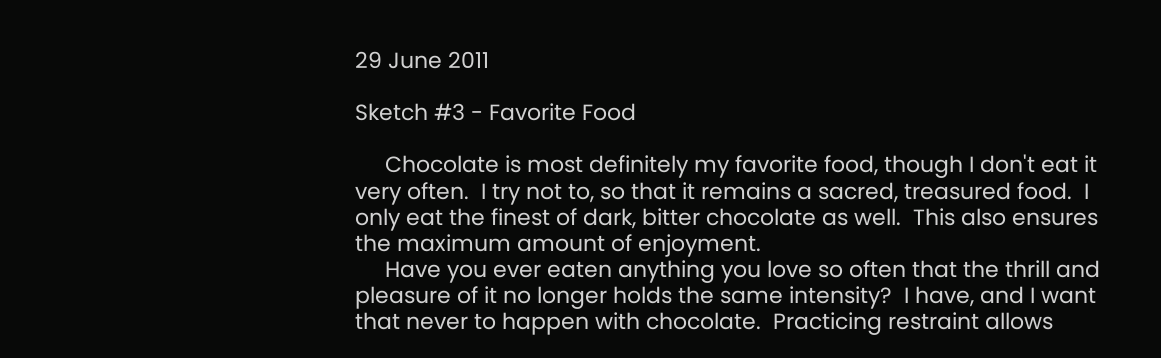29 June 2011

Sketch #3 - Favorite Food

     Chocolate is most definitely my favorite food, though I don't eat it very often.  I try not to, so that it remains a sacred, treasured food.  I only eat the finest of dark, bitter chocolate as well.  This also ensures the maximum amount of enjoyment.
     Have you ever eaten anything you love so often that the thrill and pleasure of it no longer holds the same intensity?  I have, and I want that never to happen with chocolate.  Practicing restraint allows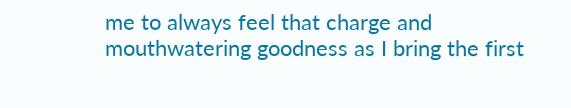me to always feel that charge and mouthwatering goodness as I bring the first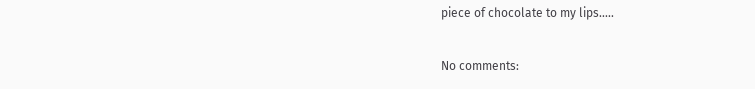piece of chocolate to my lips.....

No comments: